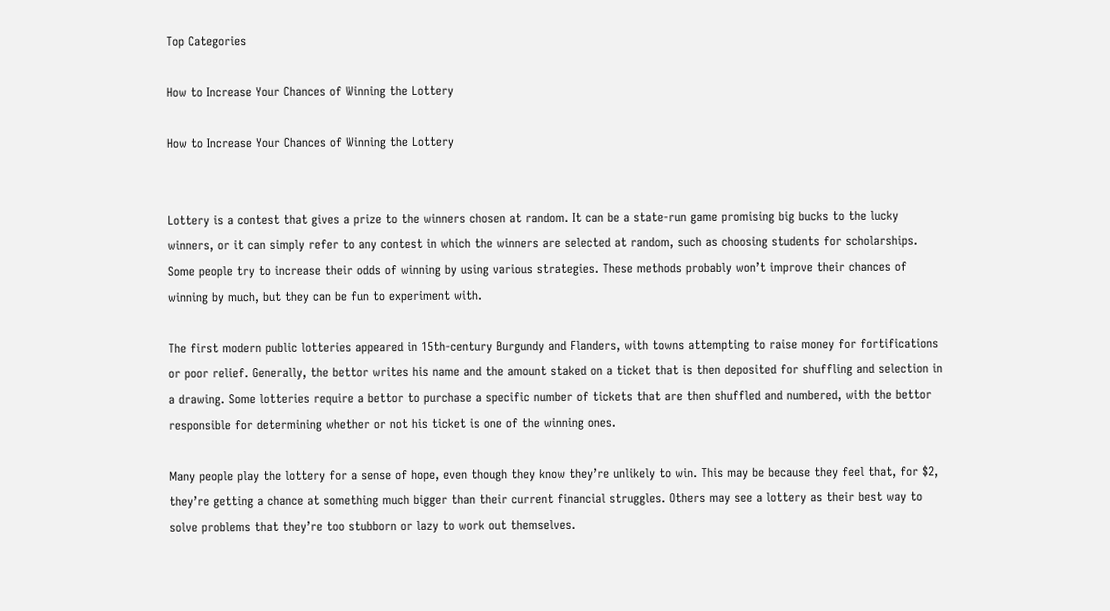Top Categories

How to Increase Your Chances of Winning the Lottery

How to Increase Your Chances of Winning the Lottery


Lottery is a contest that gives a prize to the winners chosen at random. It can be a state-run game promising big bucks to the lucky winners, or it can simply refer to any contest in which the winners are selected at random, such as choosing students for scholarships. Some people try to increase their odds of winning by using various strategies. These methods probably won’t improve their chances of winning by much, but they can be fun to experiment with.

The first modern public lotteries appeared in 15th-century Burgundy and Flanders, with towns attempting to raise money for fortifications or poor relief. Generally, the bettor writes his name and the amount staked on a ticket that is then deposited for shuffling and selection in a drawing. Some lotteries require a bettor to purchase a specific number of tickets that are then shuffled and numbered, with the bettor responsible for determining whether or not his ticket is one of the winning ones.

Many people play the lottery for a sense of hope, even though they know they’re unlikely to win. This may be because they feel that, for $2, they’re getting a chance at something much bigger than their current financial struggles. Others may see a lottery as their best way to solve problems that they’re too stubborn or lazy to work out themselves.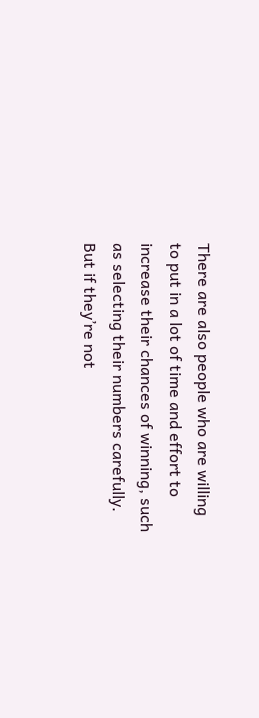There are also people who are willing to put in a lot of time and effort to increase their chances of winning, such as selecting their numbers carefully. But if they’re not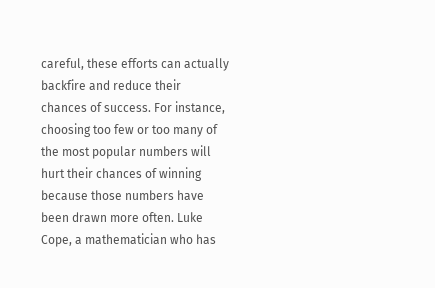careful, these efforts can actually backfire and reduce their chances of success. For instance, choosing too few or too many of the most popular numbers will hurt their chances of winning because those numbers have been drawn more often. Luke Cope, a mathematician who has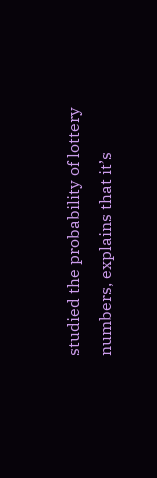studied the probability of lottery numbers, explains that it’s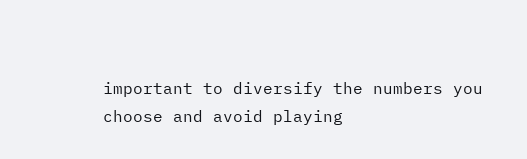important to diversify the numbers you choose and avoid playing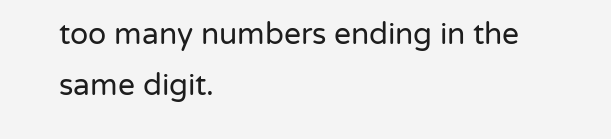too many numbers ending in the same digit.